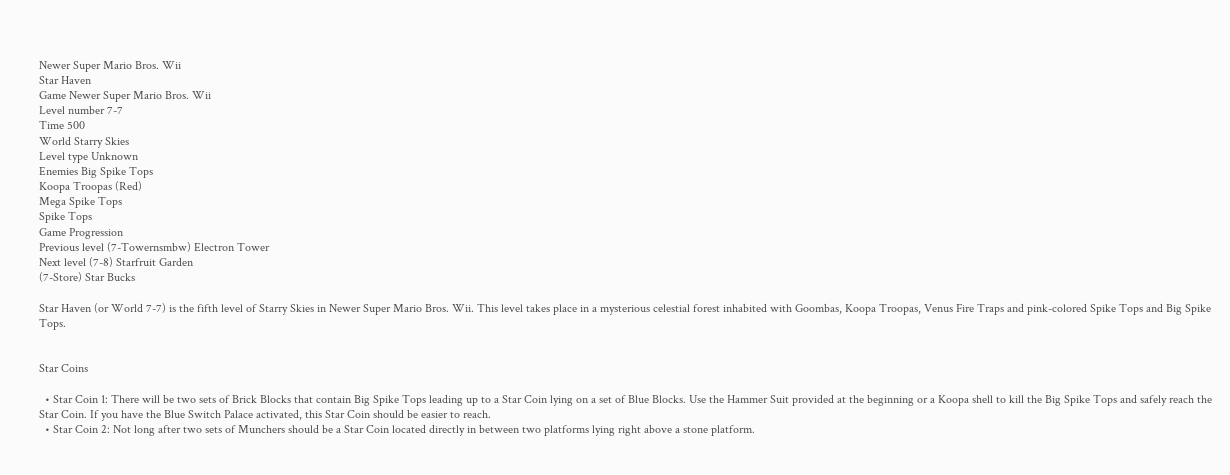Newer Super Mario Bros. Wii
Star Haven
Game Newer Super Mario Bros. Wii
Level number 7-7
Time 500
World Starry Skies
Level type Unknown
Enemies Big Spike Tops
Koopa Troopas (Red)
Mega Spike Tops
Spike Tops
Game Progression
Previous level (7-Towernsmbw) Electron Tower
Next level (7-8) Starfruit Garden
(7-Store) Star Bucks

Star Haven (or World 7-7) is the fifth level of Starry Skies in Newer Super Mario Bros. Wii. This level takes place in a mysterious celestial forest inhabited with Goombas, Koopa Troopas, Venus Fire Traps and pink-colored Spike Tops and Big Spike Tops.


Star Coins

  • Star Coin 1: There will be two sets of Brick Blocks that contain Big Spike Tops leading up to a Star Coin lying on a set of Blue Blocks. Use the Hammer Suit provided at the beginning or a Koopa shell to kill the Big Spike Tops and safely reach the Star Coin. If you have the Blue Switch Palace activated, this Star Coin should be easier to reach.
  • Star Coin 2: Not long after two sets of Munchers should be a Star Coin located directly in between two platforms lying right above a stone platform.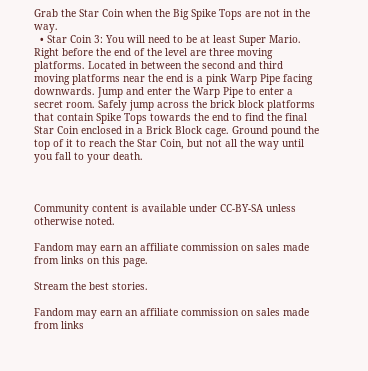Grab the Star Coin when the Big Spike Tops are not in the way.
  • Star Coin 3: You will need to be at least Super Mario. Right before the end of the level are three moving platforms. Located in between the second and third moving platforms near the end is a pink Warp Pipe facing downwards. Jump and enter the Warp Pipe to enter a secret room. Safely jump across the brick block platforms that contain Spike Tops towards the end to find the final Star Coin enclosed in a Brick Block cage. Ground pound the top of it to reach the Star Coin, but not all the way until you fall to your death.



Community content is available under CC-BY-SA unless otherwise noted.

Fandom may earn an affiliate commission on sales made from links on this page.

Stream the best stories.

Fandom may earn an affiliate commission on sales made from links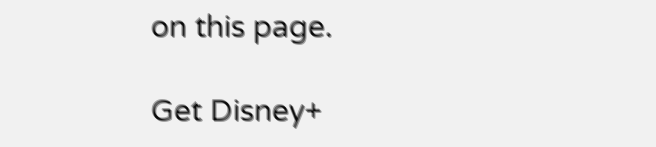on this page.

Get Disney+